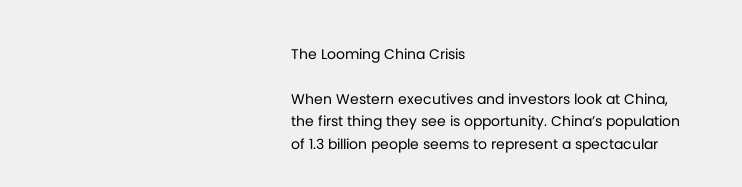The Looming China Crisis

When Western executives and investors look at China, the first thing they see is opportunity. China’s population of 1.3 billion people seems to represent a spectacular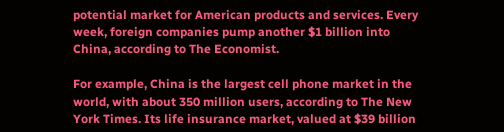potential market for American products and services. Every week, foreign companies pump another $1 billion into China, according to The Economist.

For example, China is the largest cell phone market in the world, with about 350 million users, according to The New York Times. Its life insurance market, valued at $39 billion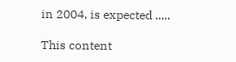in 2004, is expected .....

This content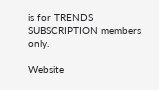is for TRENDS SUBSCRIPTION members only.

Website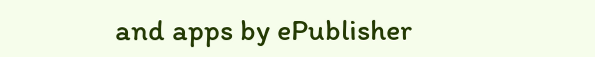and apps by ePublisher